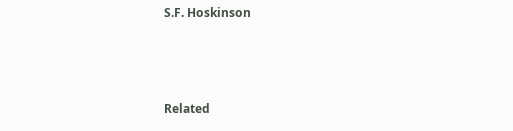S.F. Hoskinson



Related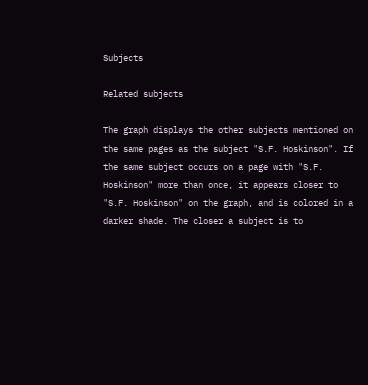Subjects

Related subjects

The graph displays the other subjects mentioned on the same pages as the subject "S.F. Hoskinson". If the same subject occurs on a page with "S.F. Hoskinson" more than once, it appears closer to "S.F. Hoskinson" on the graph, and is colored in a darker shade. The closer a subject is to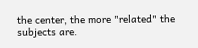the center, the more "related" the subjects are.